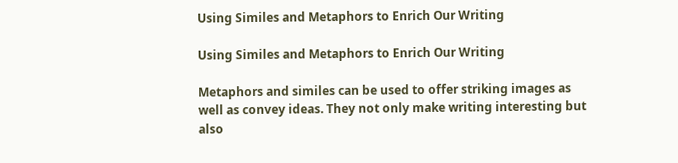Using Similes and Metaphors to Enrich Our Writing

Using Similes and Metaphors to Enrich Our Writing

Metaphors and similes can be used to offer striking images as well as convey ideas. They not only make writing interesting but also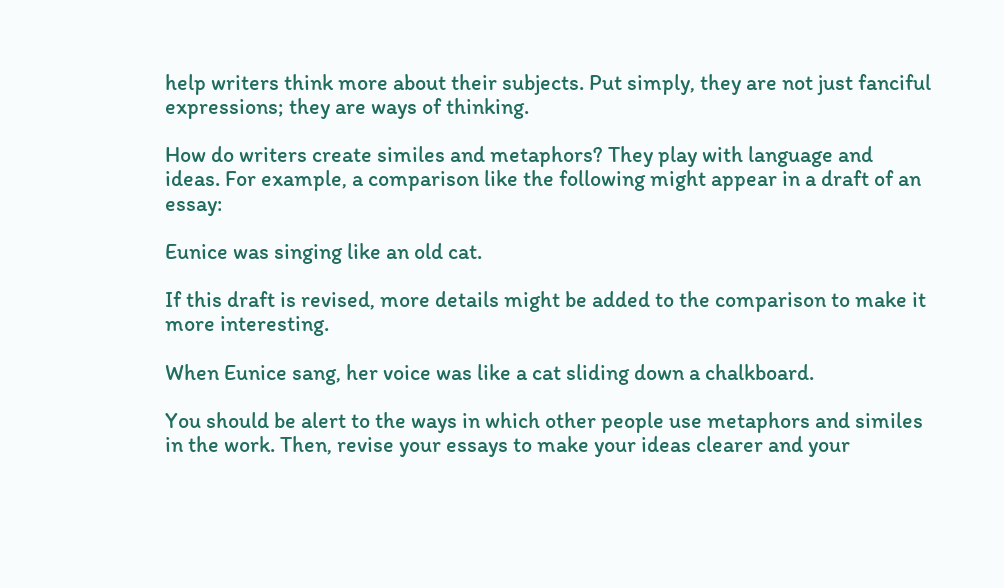help writers think more about their subjects. Put simply, they are not just fanciful expressions; they are ways of thinking.

How do writers create similes and metaphors? They play with language and ideas. For example, a comparison like the following might appear in a draft of an essay:

Eunice was singing like an old cat.

If this draft is revised, more details might be added to the comparison to make it more interesting.

When Eunice sang, her voice was like a cat sliding down a chalkboard.

You should be alert to the ways in which other people use metaphors and similes in the work. Then, revise your essays to make your ideas clearer and your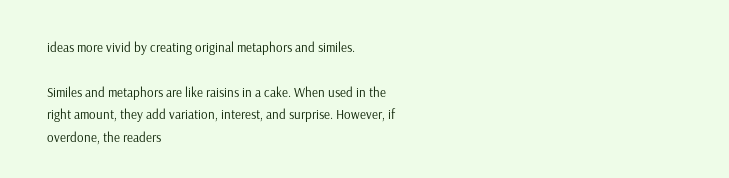ideas more vivid by creating original metaphors and similes.

Similes and metaphors are like raisins in a cake. When used in the right amount, they add variation, interest, and surprise. However, if overdone, the readers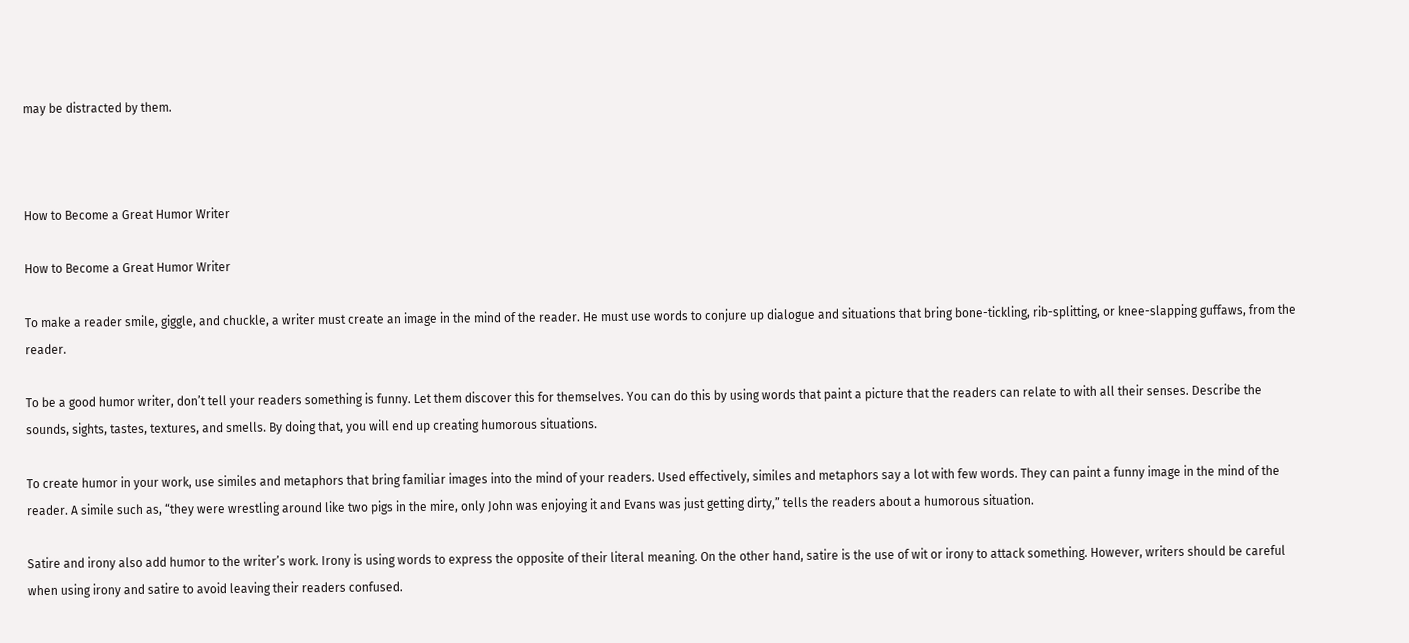may be distracted by them.



How to Become a Great Humor Writer

How to Become a Great Humor Writer

To make a reader smile, giggle, and chuckle, a writer must create an image in the mind of the reader. He must use words to conjure up dialogue and situations that bring bone-tickling, rib-splitting, or knee-slapping guffaws, from the reader.

To be a good humor writer, don’t tell your readers something is funny. Let them discover this for themselves. You can do this by using words that paint a picture that the readers can relate to with all their senses. Describe the sounds, sights, tastes, textures, and smells. By doing that, you will end up creating humorous situations.

To create humor in your work, use similes and metaphors that bring familiar images into the mind of your readers. Used effectively, similes and metaphors say a lot with few words. They can paint a funny image in the mind of the reader. A simile such as, “they were wrestling around like two pigs in the mire, only John was enjoying it and Evans was just getting dirty,” tells the readers about a humorous situation.

Satire and irony also add humor to the writer’s work. Irony is using words to express the opposite of their literal meaning. On the other hand, satire is the use of wit or irony to attack something. However, writers should be careful when using irony and satire to avoid leaving their readers confused.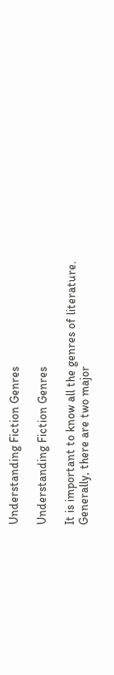Understanding Fiction Genres

Understanding Fiction Genres

It is important to know all the genres of literature. Generally, there are two major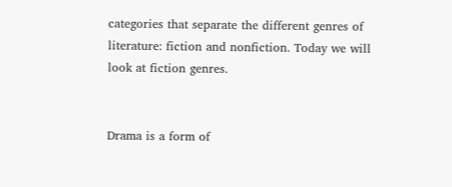categories that separate the different genres of literature: fiction and nonfiction. Today we will look at fiction genres.


Drama is a form of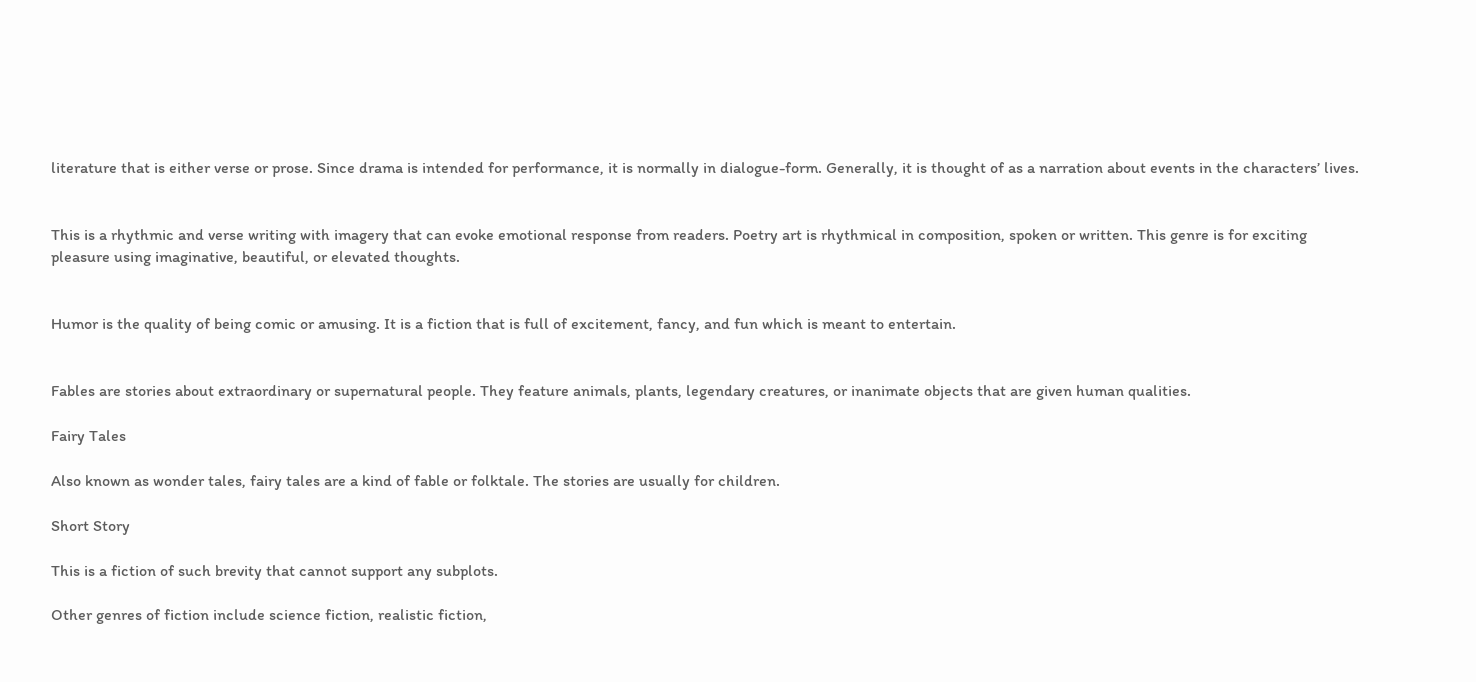literature that is either verse or prose. Since drama is intended for performance, it is normally in dialogue-form. Generally, it is thought of as a narration about events in the characters’ lives.


This is a rhythmic and verse writing with imagery that can evoke emotional response from readers. Poetry art is rhythmical in composition, spoken or written. This genre is for exciting pleasure using imaginative, beautiful, or elevated thoughts.


Humor is the quality of being comic or amusing. It is a fiction that is full of excitement, fancy, and fun which is meant to entertain.


Fables are stories about extraordinary or supernatural people. They feature animals, plants, legendary creatures, or inanimate objects that are given human qualities.

Fairy Tales

Also known as wonder tales, fairy tales are a kind of fable or folktale. The stories are usually for children.

Short Story

This is a fiction of such brevity that cannot support any subplots.

Other genres of fiction include science fiction, realistic fiction,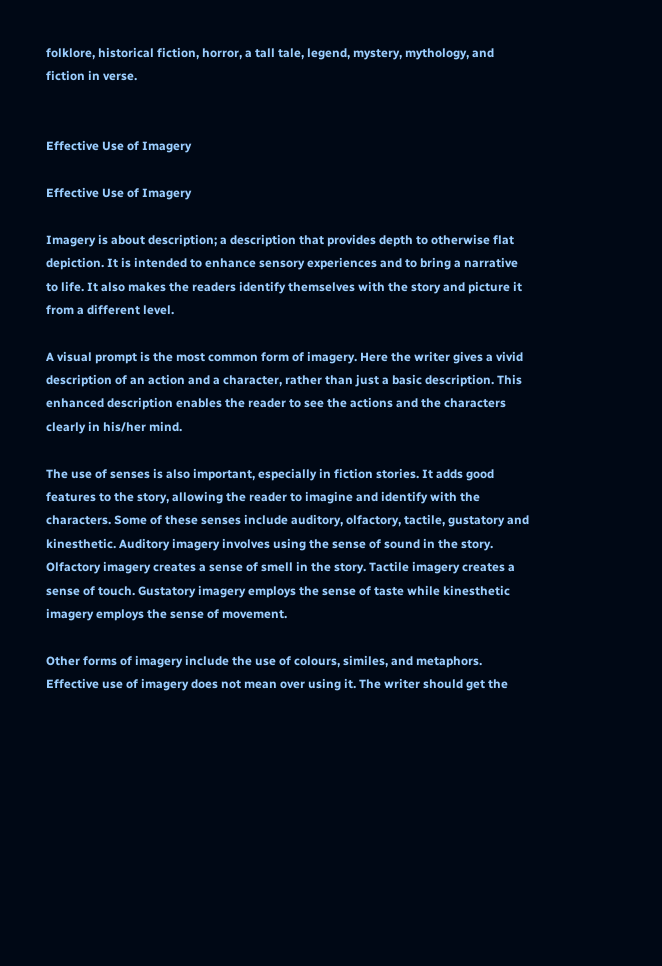folklore, historical fiction, horror, a tall tale, legend, mystery, mythology, and fiction in verse.


Effective Use of Imagery

Effective Use of Imagery

Imagery is about description; a description that provides depth to otherwise flat depiction. It is intended to enhance sensory experiences and to bring a narrative to life. It also makes the readers identify themselves with the story and picture it from a different level.

A visual prompt is the most common form of imagery. Here the writer gives a vivid description of an action and a character, rather than just a basic description. This enhanced description enables the reader to see the actions and the characters clearly in his/her mind.

The use of senses is also important, especially in fiction stories. It adds good features to the story, allowing the reader to imagine and identify with the characters. Some of these senses include auditory, olfactory, tactile, gustatory and kinesthetic. Auditory imagery involves using the sense of sound in the story. Olfactory imagery creates a sense of smell in the story. Tactile imagery creates a sense of touch. Gustatory imagery employs the sense of taste while kinesthetic imagery employs the sense of movement.

Other forms of imagery include the use of colours, similes, and metaphors. Effective use of imagery does not mean over using it. The writer should get the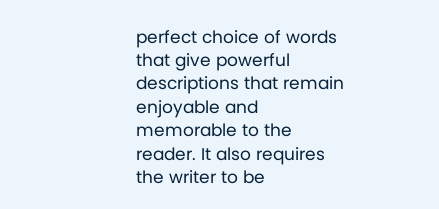perfect choice of words that give powerful descriptions that remain enjoyable and memorable to the reader. It also requires the writer to be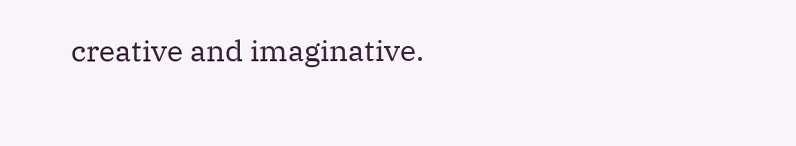creative and imaginative.